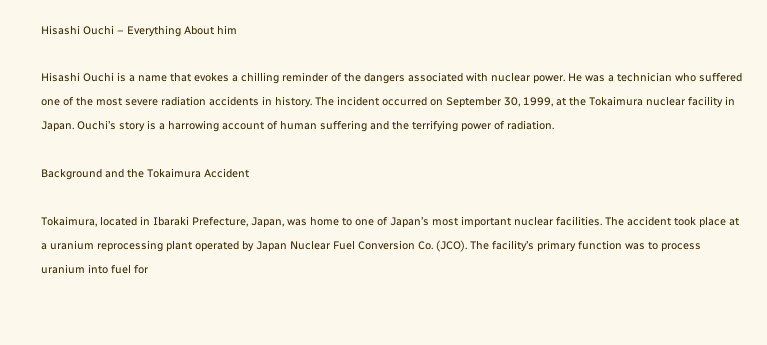Hisashi Ouchi – Everything About him

Hisashi Ouchi is a name that evokes a chilling reminder of the dangers associated with nuclear power. He was a technician who suffered one of the most severe radiation accidents in history. The incident occurred on September 30, 1999, at the Tokaimura nuclear facility in Japan. Ouchi’s story is a harrowing account of human suffering and the terrifying power of radiation.

Background and the Tokaimura Accident

Tokaimura, located in Ibaraki Prefecture, Japan, was home to one of Japan’s most important nuclear facilities. The accident took place at a uranium reprocessing plant operated by Japan Nuclear Fuel Conversion Co. (JCO). The facility’s primary function was to process uranium into fuel for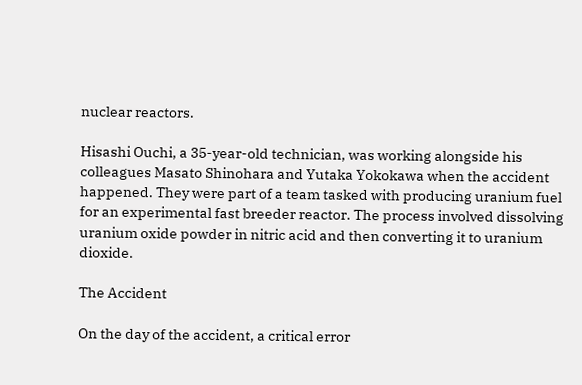nuclear reactors.

Hisashi Ouchi, a 35-year-old technician, was working alongside his colleagues Masato Shinohara and Yutaka Yokokawa when the accident happened. They were part of a team tasked with producing uranium fuel for an experimental fast breeder reactor. The process involved dissolving uranium oxide powder in nitric acid and then converting it to uranium dioxide.

The Accident

On the day of the accident, a critical error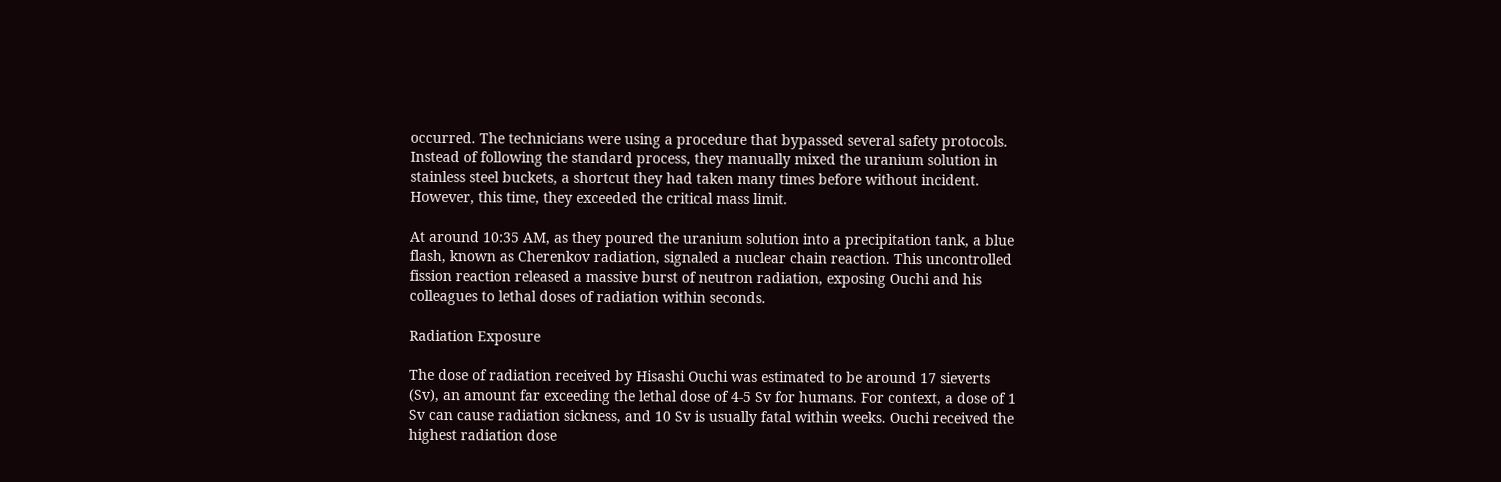occurred. The technicians were using a procedure that bypassed several safety protocols. Instead of following the standard process, they manually mixed the uranium solution in stainless steel buckets, a shortcut they had taken many times before without incident. However, this time, they exceeded the critical mass limit.

At around 10:35 AM, as they poured the uranium solution into a precipitation tank, a blue flash, known as Cherenkov radiation, signaled a nuclear chain reaction. This uncontrolled fission reaction released a massive burst of neutron radiation, exposing Ouchi and his colleagues to lethal doses of radiation within seconds.

Radiation Exposure

The dose of radiation received by Hisashi Ouchi was estimated to be around 17 sieverts (Sv), an amount far exceeding the lethal dose of 4-5 Sv for humans. For context, a dose of 1 Sv can cause radiation sickness, and 10 Sv is usually fatal within weeks. Ouchi received the highest radiation dose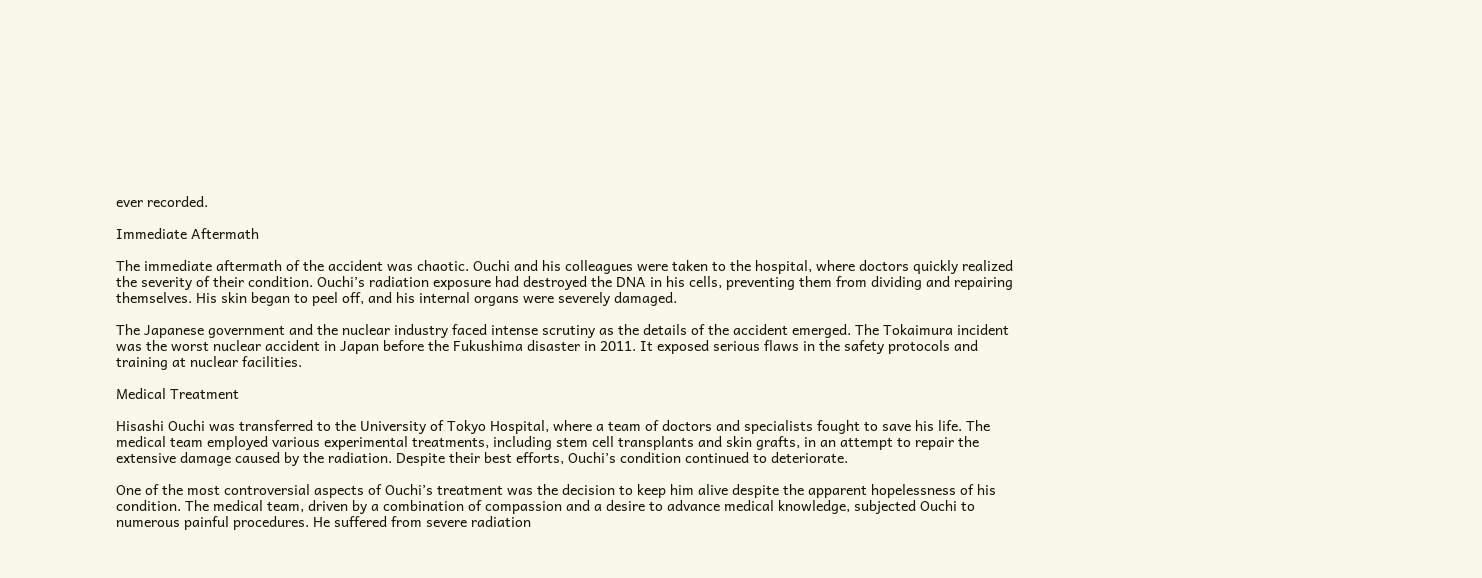ever recorded.

Immediate Aftermath

The immediate aftermath of the accident was chaotic. Ouchi and his colleagues were taken to the hospital, where doctors quickly realized the severity of their condition. Ouchi’s radiation exposure had destroyed the DNA in his cells, preventing them from dividing and repairing themselves. His skin began to peel off, and his internal organs were severely damaged.

The Japanese government and the nuclear industry faced intense scrutiny as the details of the accident emerged. The Tokaimura incident was the worst nuclear accident in Japan before the Fukushima disaster in 2011. It exposed serious flaws in the safety protocols and training at nuclear facilities.

Medical Treatment

Hisashi Ouchi was transferred to the University of Tokyo Hospital, where a team of doctors and specialists fought to save his life. The medical team employed various experimental treatments, including stem cell transplants and skin grafts, in an attempt to repair the extensive damage caused by the radiation. Despite their best efforts, Ouchi’s condition continued to deteriorate.

One of the most controversial aspects of Ouchi’s treatment was the decision to keep him alive despite the apparent hopelessness of his condition. The medical team, driven by a combination of compassion and a desire to advance medical knowledge, subjected Ouchi to numerous painful procedures. He suffered from severe radiation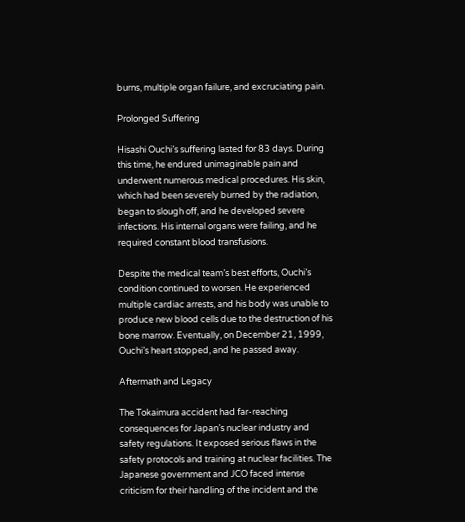burns, multiple organ failure, and excruciating pain.

Prolonged Suffering

Hisashi Ouchi’s suffering lasted for 83 days. During this time, he endured unimaginable pain and underwent numerous medical procedures. His skin, which had been severely burned by the radiation, began to slough off, and he developed severe infections. His internal organs were failing, and he required constant blood transfusions.

Despite the medical team’s best efforts, Ouchi’s condition continued to worsen. He experienced multiple cardiac arrests, and his body was unable to produce new blood cells due to the destruction of his bone marrow. Eventually, on December 21, 1999, Ouchi’s heart stopped, and he passed away.

Aftermath and Legacy

The Tokaimura accident had far-reaching consequences for Japan’s nuclear industry and safety regulations. It exposed serious flaws in the safety protocols and training at nuclear facilities. The Japanese government and JCO faced intense criticism for their handling of the incident and the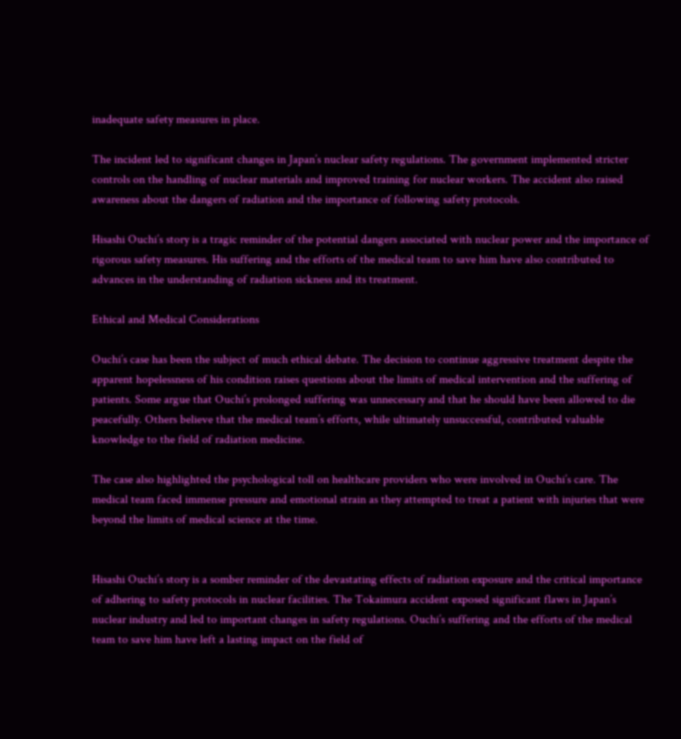inadequate safety measures in place.

The incident led to significant changes in Japan’s nuclear safety regulations. The government implemented stricter controls on the handling of nuclear materials and improved training for nuclear workers. The accident also raised awareness about the dangers of radiation and the importance of following safety protocols.

Hisashi Ouchi’s story is a tragic reminder of the potential dangers associated with nuclear power and the importance of rigorous safety measures. His suffering and the efforts of the medical team to save him have also contributed to advances in the understanding of radiation sickness and its treatment.

Ethical and Medical Considerations

Ouchi’s case has been the subject of much ethical debate. The decision to continue aggressive treatment despite the apparent hopelessness of his condition raises questions about the limits of medical intervention and the suffering of patients. Some argue that Ouchi’s prolonged suffering was unnecessary and that he should have been allowed to die peacefully. Others believe that the medical team’s efforts, while ultimately unsuccessful, contributed valuable knowledge to the field of radiation medicine.

The case also highlighted the psychological toll on healthcare providers who were involved in Ouchi’s care. The medical team faced immense pressure and emotional strain as they attempted to treat a patient with injuries that were beyond the limits of medical science at the time.


Hisashi Ouchi’s story is a somber reminder of the devastating effects of radiation exposure and the critical importance of adhering to safety protocols in nuclear facilities. The Tokaimura accident exposed significant flaws in Japan’s nuclear industry and led to important changes in safety regulations. Ouchi’s suffering and the efforts of the medical team to save him have left a lasting impact on the field of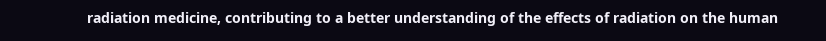radiation medicine, contributing to a better understanding of the effects of radiation on the human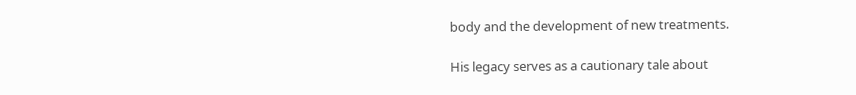body and the development of new treatments.

His legacy serves as a cautionary tale about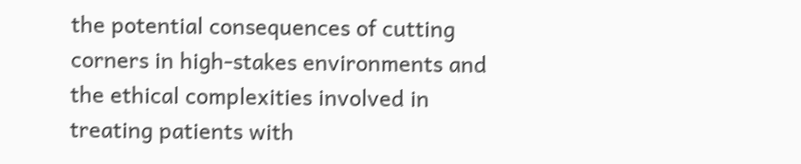the potential consequences of cutting corners in high-stakes environments and the ethical complexities involved in treating patients with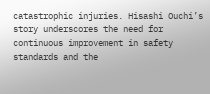catastrophic injuries. Hisashi Ouchi’s story underscores the need for continuous improvement in safety standards and the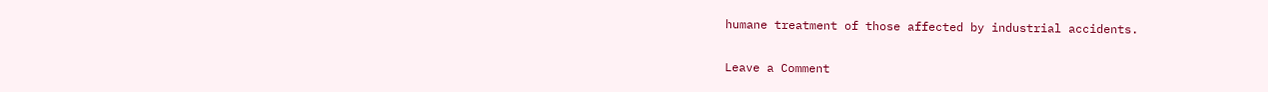humane treatment of those affected by industrial accidents.

Leave a Comment